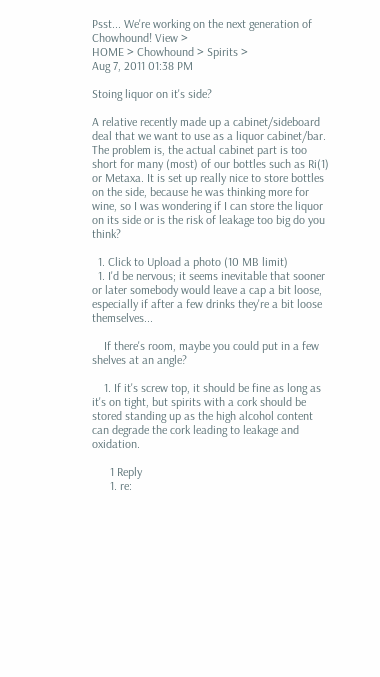Psst... We're working on the next generation of Chowhound! View >
HOME > Chowhound > Spirits >
Aug 7, 2011 01:38 PM

Stoing liquor on it's side?

A relative recently made up a cabinet/sideboard deal that we want to use as a liquor cabinet/bar. The problem is, the actual cabinet part is too short for many (most) of our bottles such as Ri(1) or Metaxa. It is set up really nice to store bottles on the side, because he was thinking more for wine, so I was wondering if I can store the liquor on its side or is the risk of leakage too big do you think?

  1. Click to Upload a photo (10 MB limit)
  1. I'd be nervous; it seems inevitable that sooner or later somebody would leave a cap a bit loose, especially if after a few drinks they're a bit loose themselves...

    If there's room, maybe you could put in a few shelves at an angle?

    1. If it's screw top, it should be fine as long as it's on tight, but spirits with a cork should be stored standing up as the high alcohol content can degrade the cork leading to leakage and oxidation.

      1 Reply
      1. re: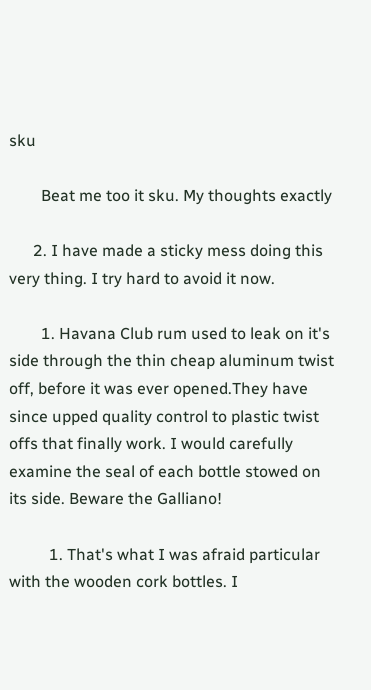sku

        Beat me too it sku. My thoughts exactly

      2. I have made a sticky mess doing this very thing. I try hard to avoid it now.

        1. Havana Club rum used to leak on it's side through the thin cheap aluminum twist off, before it was ever opened.They have since upped quality control to plastic twist offs that finally work. I would carefully examine the seal of each bottle stowed on its side. Beware the Galliano!

          1. That's what I was afraid particular with the wooden cork bottles. I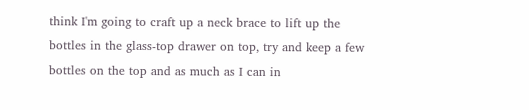think I'm going to craft up a neck brace to lift up the bottles in the glass-top drawer on top, try and keep a few bottles on the top and as much as I can in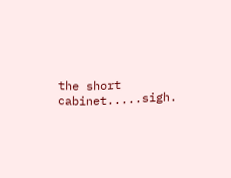the short cabinet.....sigh.